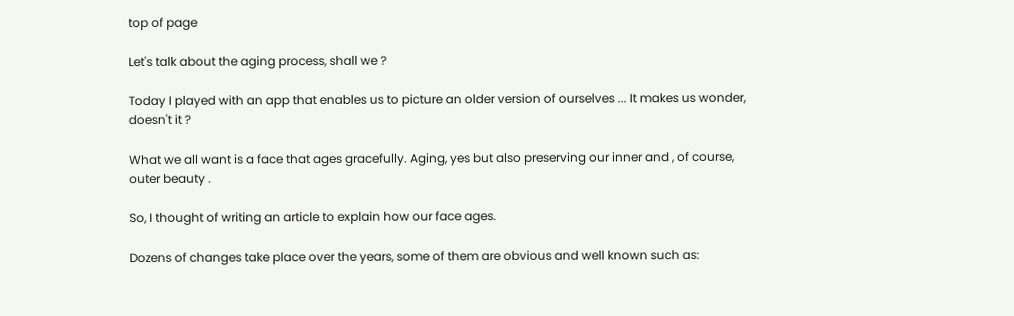top of page

Let's talk about the aging process, shall we ?

Today I played with an app that enables us to picture an older version of ourselves ... It makes us wonder, doesn't it ?

What we all want is a face that ages gracefully. Aging, yes but also preserving our inner and , of course, outer beauty .

So, I thought of writing an article to explain how our face ages.

Dozens of changes take place over the years, some of them are obvious and well known such as: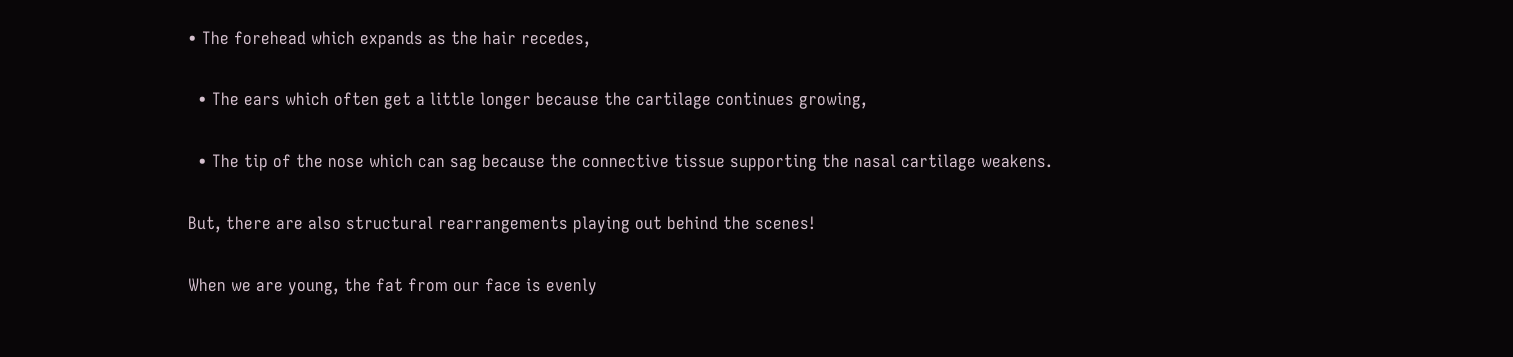• The forehead which expands as the hair recedes,

  • The ears which often get a little longer because the cartilage continues growing,

  • The tip of the nose which can sag because the connective tissue supporting the nasal cartilage weakens.

But, there are also structural rearrangements playing out behind the scenes!

When we are young, the fat from our face is evenly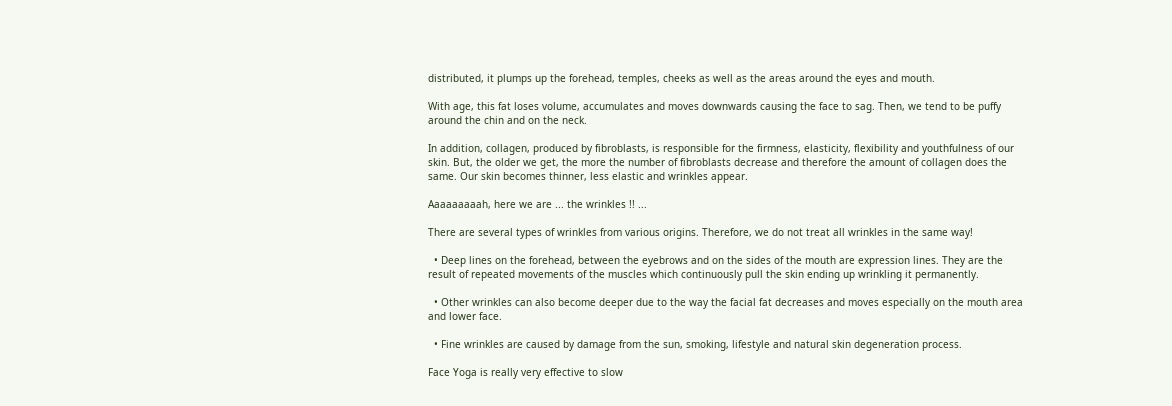distributed, it plumps up the forehead, temples, cheeks as well as the areas around the eyes and mouth.

With age, this fat loses volume, accumulates and moves downwards causing the face to sag. Then, we tend to be puffy around the chin and on the neck.

In addition, collagen, produced by fibroblasts, is responsible for the firmness, elasticity, flexibility and youthfulness of our skin. But, the older we get, the more the number of fibroblasts decrease and therefore the amount of collagen does the same. Our skin becomes thinner, less elastic and wrinkles appear.

Aaaaaaaaah, here we are ... the wrinkles !! ...

There are several types of wrinkles from various origins. Therefore, we do not treat all wrinkles in the same way!

  • Deep lines on the forehead, between the eyebrows and on the sides of the mouth are expression lines. They are the result of repeated movements of the muscles which continuously pull the skin ending up wrinkling it permanently.

  • Other wrinkles can also become deeper due to the way the facial fat decreases and moves especially on the mouth area and lower face.

  • Fine wrinkles are caused by damage from the sun, smoking, lifestyle and natural skin degeneration process.

Face Yoga is really very effective to slow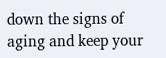down the signs of aging and keep your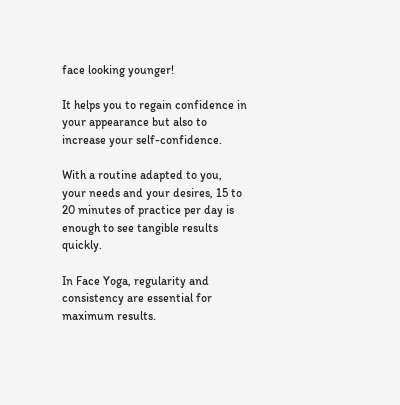face looking younger!

It helps you to regain confidence in your appearance but also to increase your self-confidence.

With a routine adapted to you, your needs and your desires, 15 to 20 minutes of practice per day is enough to see tangible results quickly.

In Face Yoga, regularity and consistency are essential for maximum results.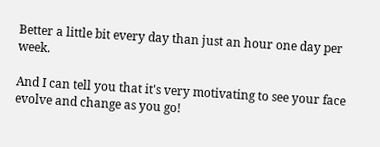Better a little bit every day than just an hour one day per week.

And I can tell you that it's very motivating to see your face evolve and change as you go!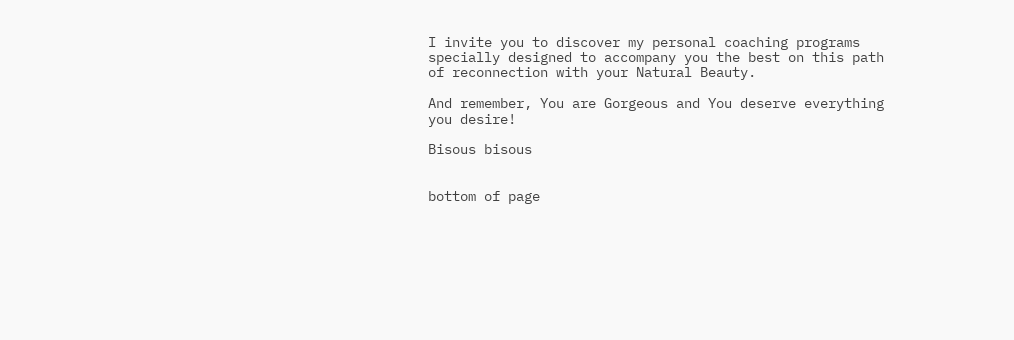I invite you to discover my personal coaching programs specially designed to accompany you the best on this path of reconnection with your Natural Beauty.

And remember, You are Gorgeous and You deserve everything you desire!

Bisous bisous


bottom of page